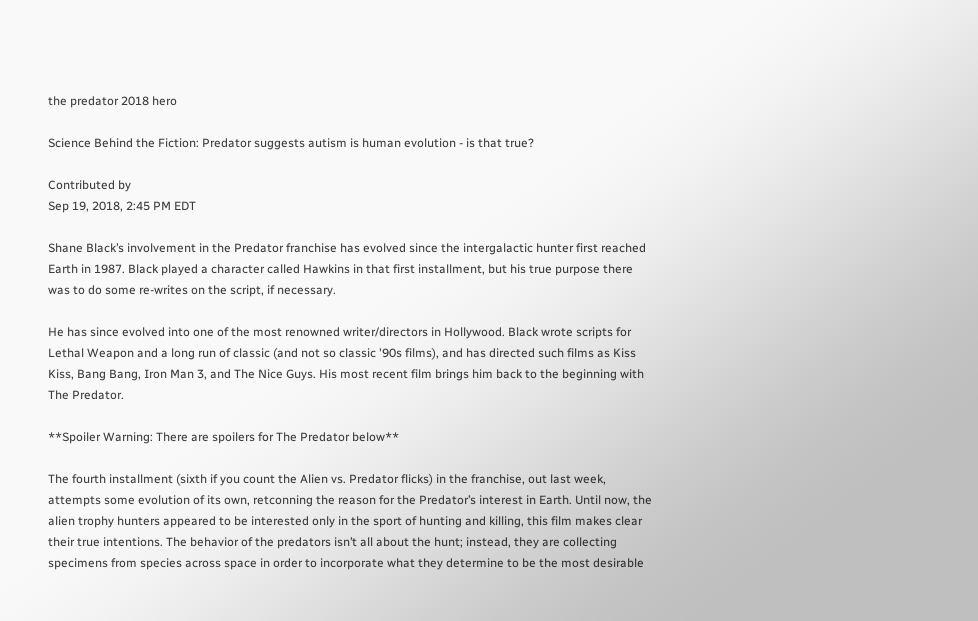the predator 2018 hero

Science Behind the Fiction: Predator suggests autism is human evolution - is that true?

Contributed by
Sep 19, 2018, 2:45 PM EDT

Shane Black’s involvement in the Predator franchise has evolved since the intergalactic hunter first reached Earth in 1987. Black played a character called Hawkins in that first installment, but his true purpose there was to do some re-writes on the script, if necessary.

He has since evolved into one of the most renowned writer/directors in Hollywood. Black wrote scripts for Lethal Weapon and a long run of classic (and not so classic '90s films), and has directed such films as Kiss Kiss, Bang Bang, Iron Man 3, and The Nice Guys. His most recent film brings him back to the beginning with The Predator.

**Spoiler Warning: There are spoilers for The Predator below**

The fourth installment (sixth if you count the Alien vs. Predator flicks) in the franchise, out last week, attempts some evolution of its own, retconning the reason for the Predator’s interest in Earth. Until now, the alien trophy hunters appeared to be interested only in the sport of hunting and killing, this film makes clear their true intentions. The behavior of the predators isn’t all about the hunt; instead, they are collecting specimens from species across space in order to incorporate what they determine to be the most desirable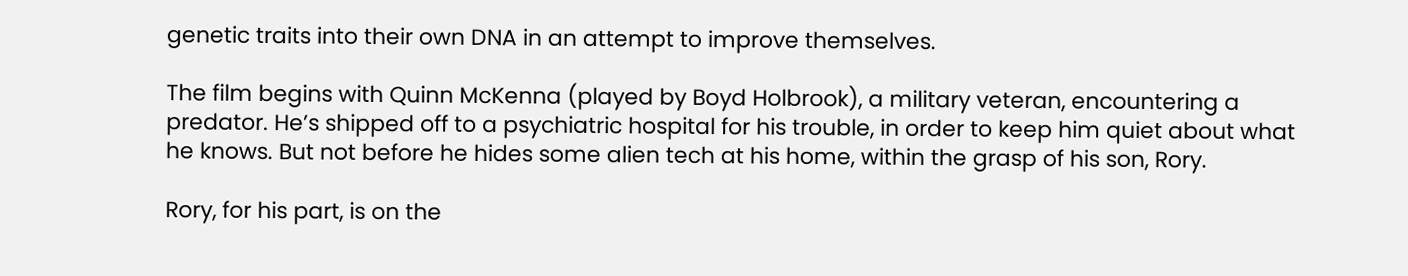genetic traits into their own DNA in an attempt to improve themselves.

The film begins with Quinn McKenna (played by Boyd Holbrook), a military veteran, encountering a predator. He’s shipped off to a psychiatric hospital for his trouble, in order to keep him quiet about what he knows. But not before he hides some alien tech at his home, within the grasp of his son, Rory.

Rory, for his part, is on the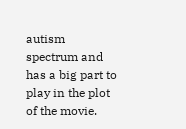autism spectrum and has a big part to play in the plot of the movie.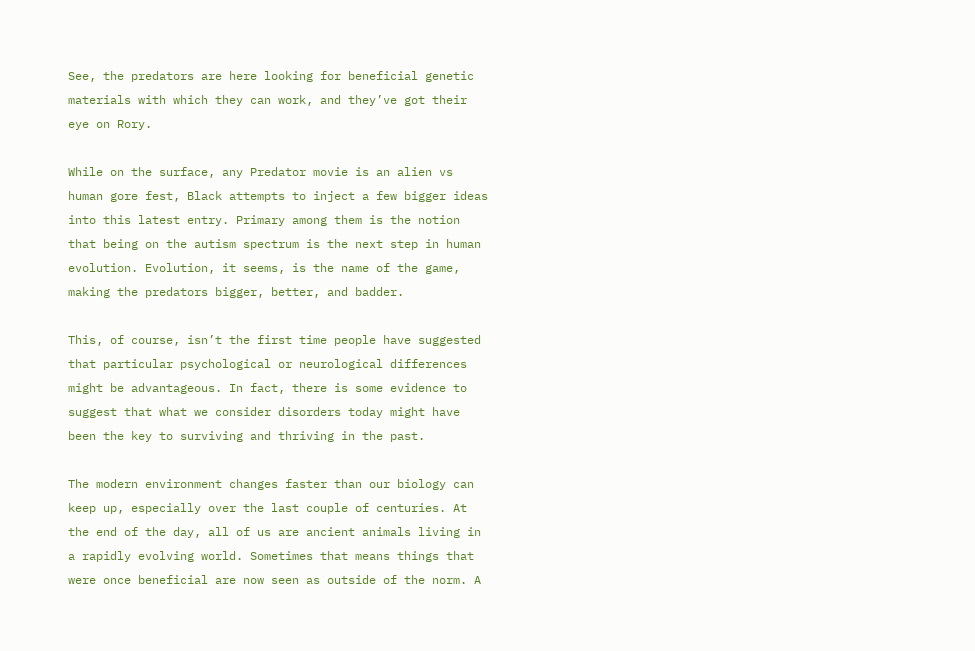See, the predators are here looking for beneficial genetic materials with which they can work, and they’ve got their eye on Rory.

While on the surface, any Predator movie is an alien vs human gore fest, Black attempts to inject a few bigger ideas into this latest entry. Primary among them is the notion that being on the autism spectrum is the next step in human evolution. Evolution, it seems, is the name of the game, making the predators bigger, better, and badder.

This, of course, isn’t the first time people have suggested that particular psychological or neurological differences might be advantageous. In fact, there is some evidence to suggest that what we consider disorders today might have been the key to surviving and thriving in the past.

The modern environment changes faster than our biology can keep up, especially over the last couple of centuries. At the end of the day, all of us are ancient animals living in a rapidly evolving world. Sometimes that means things that were once beneficial are now seen as outside of the norm. A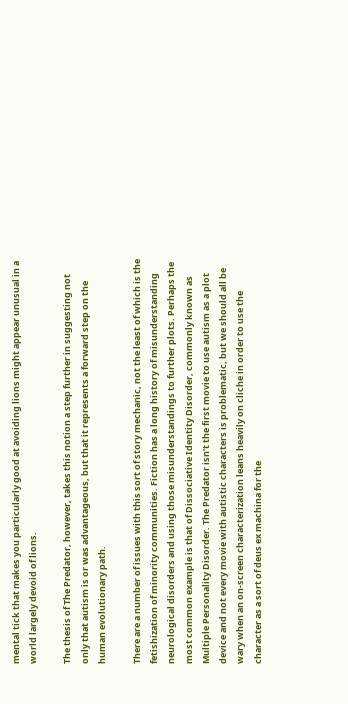mental tick that makes you particularly good at avoiding lions might appear unusual in a world largely devoid of lions.

The thesis of The Predator, however, takes this notion a step further in suggesting not only that autism is or was advantageous, but that it represents a forward step on the human evolutionary path.

There are a number of issues with this sort of story mechanic, not the least of which is the fetishization of minority communities. Fiction has a long history of misunderstanding neurological disorders and using those misunderstandings to further plots. Perhaps the most common example is that of Dissociative Identity Disorder, commonly known as Multiple Personality Disorder. The Predator isn’t the first movie to use autism as a plot device and not every movie with autistic characters is problematic, but we should all be wary when an on-screen characterization leans heavily on cliche in order to use the character as a sort of deus ex machina for the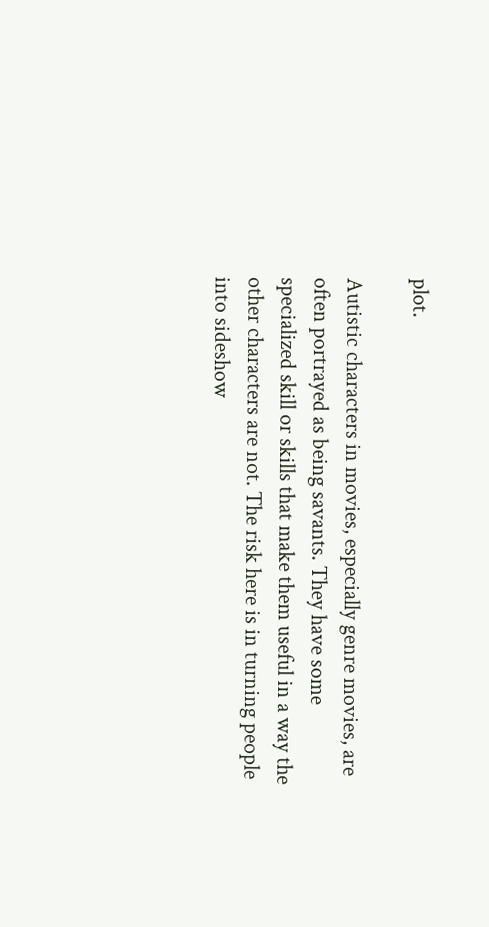plot.

Autistic characters in movies, especially genre movies, are often portrayed as being savants. They have some specialized skill or skills that make them useful in a way the other characters are not. The risk here is in turning people into sideshow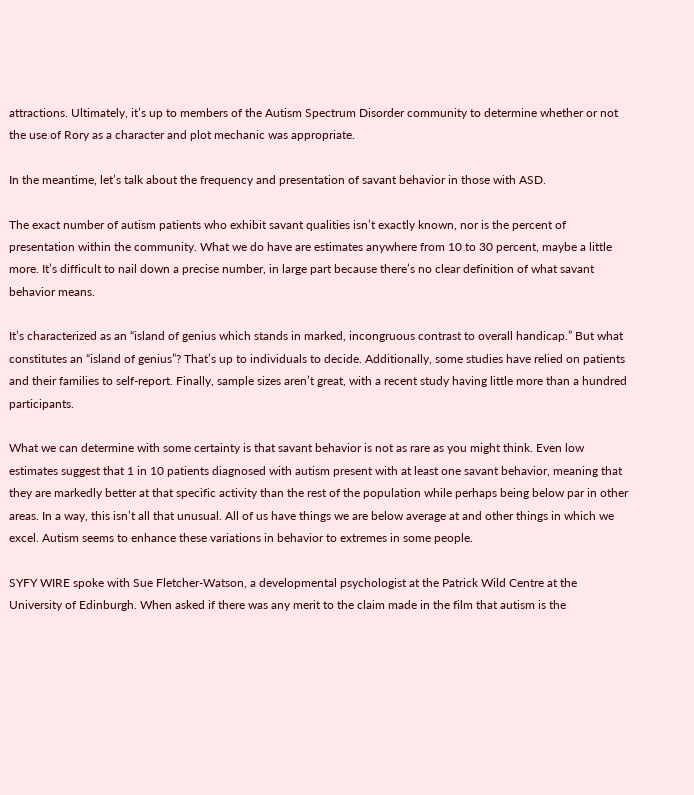attractions. Ultimately, it’s up to members of the Autism Spectrum Disorder community to determine whether or not the use of Rory as a character and plot mechanic was appropriate.

In the meantime, let’s talk about the frequency and presentation of savant behavior in those with ASD.

The exact number of autism patients who exhibit savant qualities isn’t exactly known, nor is the percent of presentation within the community. What we do have are estimates anywhere from 10 to 30 percent, maybe a little more. It’s difficult to nail down a precise number, in large part because there’s no clear definition of what savant behavior means.

It’s characterized as an “island of genius which stands in marked, incongruous contrast to overall handicap.” But what constitutes an “island of genius”? That’s up to individuals to decide. Additionally, some studies have relied on patients and their families to self-report. Finally, sample sizes aren’t great, with a recent study having little more than a hundred participants.

What we can determine with some certainty is that savant behavior is not as rare as you might think. Even low estimates suggest that 1 in 10 patients diagnosed with autism present with at least one savant behavior, meaning that they are markedly better at that specific activity than the rest of the population while perhaps being below par in other areas. In a way, this isn’t all that unusual. All of us have things we are below average at and other things in which we excel. Autism seems to enhance these variations in behavior to extremes in some people.

SYFY WIRE spoke with Sue Fletcher-Watson, a developmental psychologist at the Patrick Wild Centre at the University of Edinburgh. When asked if there was any merit to the claim made in the film that autism is the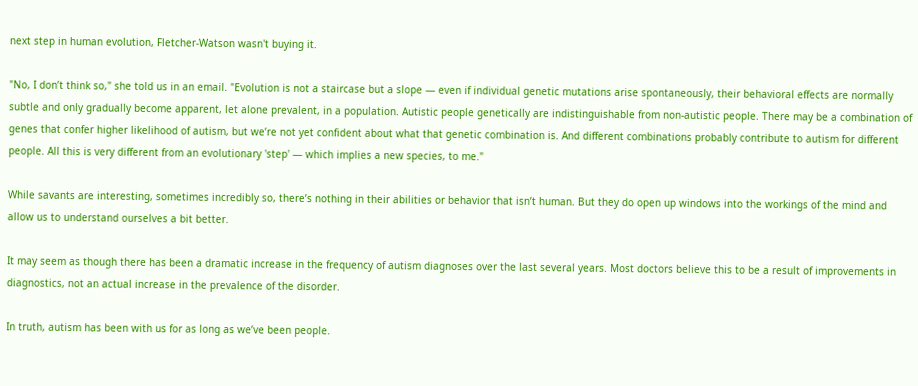next step in human evolution, Fletcher-Watson wasn't buying it.

"No, I don’t think so," she told us in an email. "Evolution is not a staircase but a slope — even if individual genetic mutations arise spontaneously, their behavioral effects are normally subtle and only gradually become apparent, let alone prevalent, in a population. Autistic people genetically are indistinguishable from non-autistic people. There may be a combination of genes that confer higher likelihood of autism, but we’re not yet confident about what that genetic combination is. And different combinations probably contribute to autism for different people. All this is very different from an evolutionary 'step' — which implies a new species, to me."

While savants are interesting, sometimes incredibly so, there’s nothing in their abilities or behavior that isn’t human. But they do open up windows into the workings of the mind and allow us to understand ourselves a bit better.

It may seem as though there has been a dramatic increase in the frequency of autism diagnoses over the last several years. Most doctors believe this to be a result of improvements in diagnostics, not an actual increase in the prevalence of the disorder.

In truth, autism has been with us for as long as we’ve been people.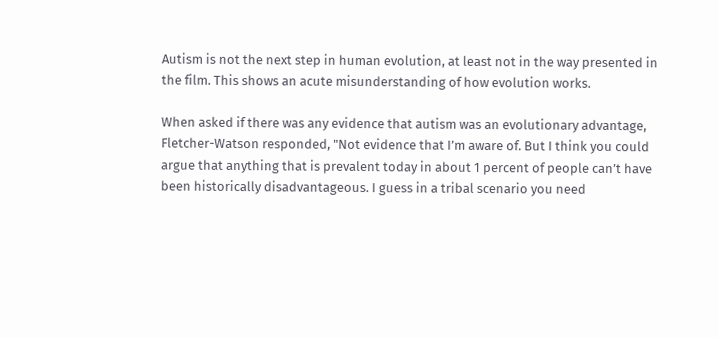Autism is not the next step in human evolution, at least not in the way presented in the film. This shows an acute misunderstanding of how evolution works.

When asked if there was any evidence that autism was an evolutionary advantage, Fletcher-Watson responded, "Not evidence that I’m aware of. But I think you could argue that anything that is prevalent today in about 1 percent of people can’t have been historically disadvantageous. I guess in a tribal scenario you need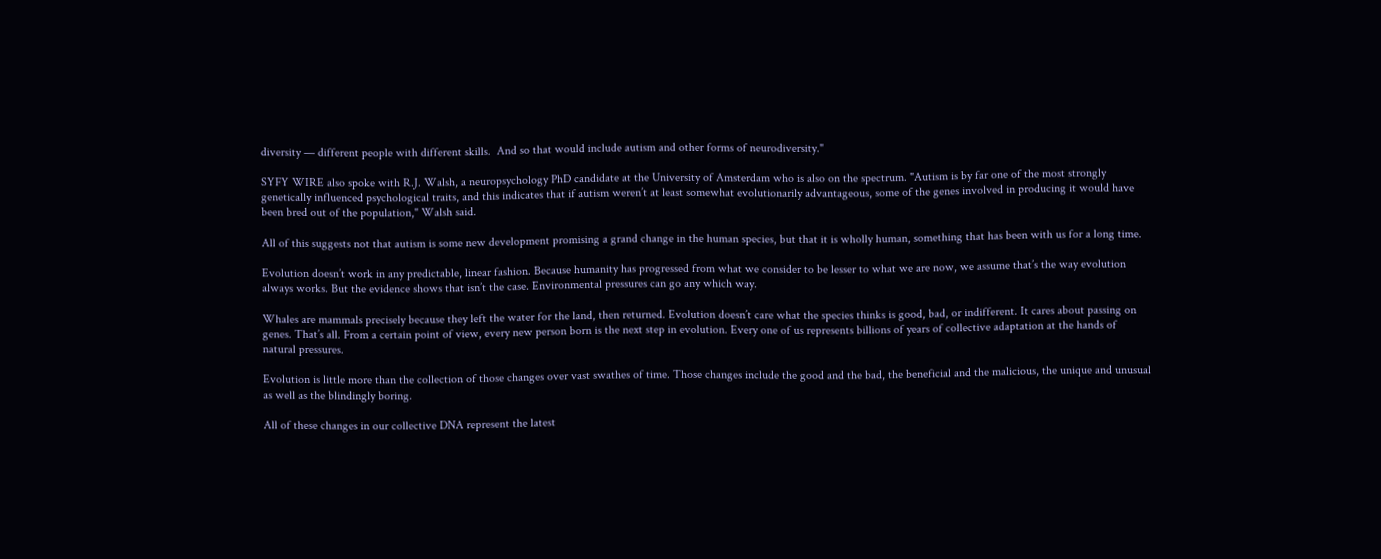diversity — different people with different skills.  And so that would include autism and other forms of neurodiversity."

SYFY WIRE also spoke with R.J. Walsh, a neuropsychology PhD candidate at the University of Amsterdam who is also on the spectrum. "Autism is by far one of the most strongly genetically influenced psychological traits, and this indicates that if autism weren’t at least somewhat evolutionarily advantageous, some of the genes involved in producing it would have been bred out of the population," Walsh said.

All of this suggests not that autism is some new development promising a grand change in the human species, but that it is wholly human, something that has been with us for a long time.

Evolution doesn’t work in any predictable, linear fashion. Because humanity has progressed from what we consider to be lesser to what we are now, we assume that’s the way evolution always works. But the evidence shows that isn’t the case. Environmental pressures can go any which way.

Whales are mammals precisely because they left the water for the land, then returned. Evolution doesn’t care what the species thinks is good, bad, or indifferent. It cares about passing on genes. That’s all. From a certain point of view, every new person born is the next step in evolution. Every one of us represents billions of years of collective adaptation at the hands of natural pressures.

Evolution is little more than the collection of those changes over vast swathes of time. Those changes include the good and the bad, the beneficial and the malicious, the unique and unusual as well as the blindingly boring.

All of these changes in our collective DNA represent the latest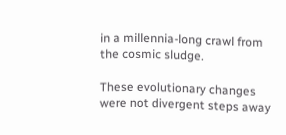in a millennia-long crawl from the cosmic sludge.

These evolutionary changes were not divergent steps away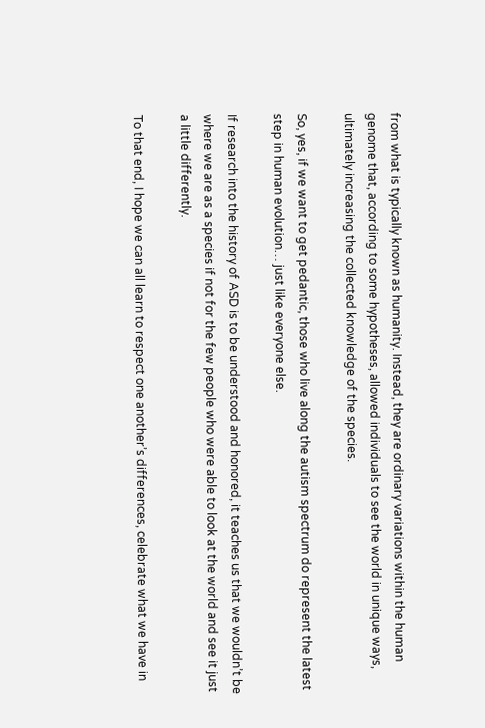from what is typically known as humanity. Instead, they are ordinary variations within the human genome that, according to some hypotheses, allowed individuals to see the world in unique ways, ultimately increasing the collected knowledge of the species.

So, yes, if we want to get pedantic, those who live along the autism spectrum do represent the latest step in human evolution… just like everyone else.

If research into the history of ASD is to be understood and honored, it teaches us that we wouldn’t be where we are as a species if not for the few people who were able to look at the world and see it just a little differently.

To that end, I hope we can all learn to respect one another’s differences, celebrate what we have in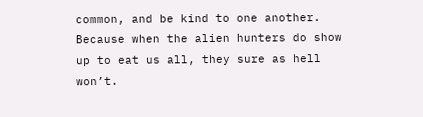common, and be kind to one another. Because when the alien hunters do show up to eat us all, they sure as hell won’t.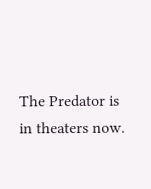The Predator is in theaters now.